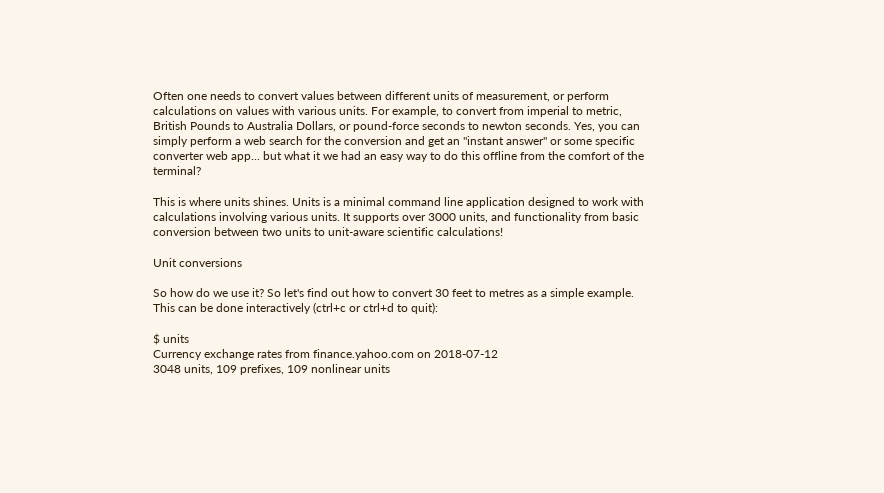Often one needs to convert values between different units of measurement, or perform calculations on values with various units. For example, to convert from imperial to metric, British Pounds to Australia Dollars, or pound-force seconds to newton seconds. Yes, you can simply perform a web search for the conversion and get an "instant answer" or some specific converter web app... but what it we had an easy way to do this offline from the comfort of the terminal?

This is where units shines. Units is a minimal command line application designed to work with calculations involving various units. It supports over 3000 units, and functionality from basic conversion between two units to unit-aware scientific calculations!

Unit conversions

So how do we use it? So let's find out how to convert 30 feet to metres as a simple example. This can be done interactively (ctrl+c or ctrl+d to quit):

$ units
Currency exchange rates from finance.yahoo.com on 2018-07-12
3048 units, 109 prefixes, 109 nonlinear units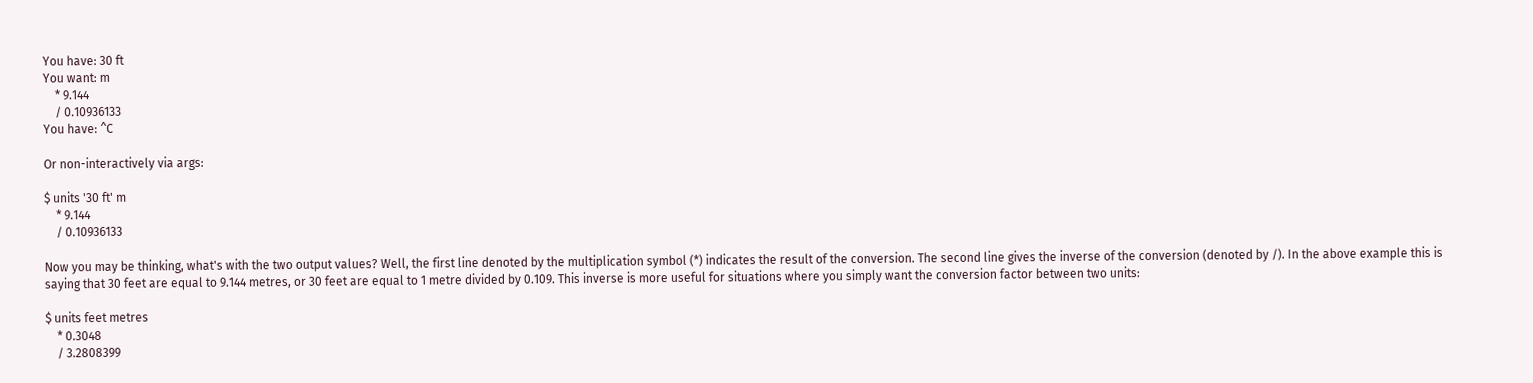You have: 30 ft
You want: m
    * 9.144
    / 0.10936133
You have: ^C

Or non-interactively via args:

$ units '30 ft' m
    * 9.144
    / 0.10936133

Now you may be thinking, what's with the two output values? Well, the first line denoted by the multiplication symbol (*) indicates the result of the conversion. The second line gives the inverse of the conversion (denoted by /). In the above example this is saying that 30 feet are equal to 9.144 metres, or 30 feet are equal to 1 metre divided by 0.109. This inverse is more useful for situations where you simply want the conversion factor between two units:

$ units feet metres
    * 0.3048
    / 3.2808399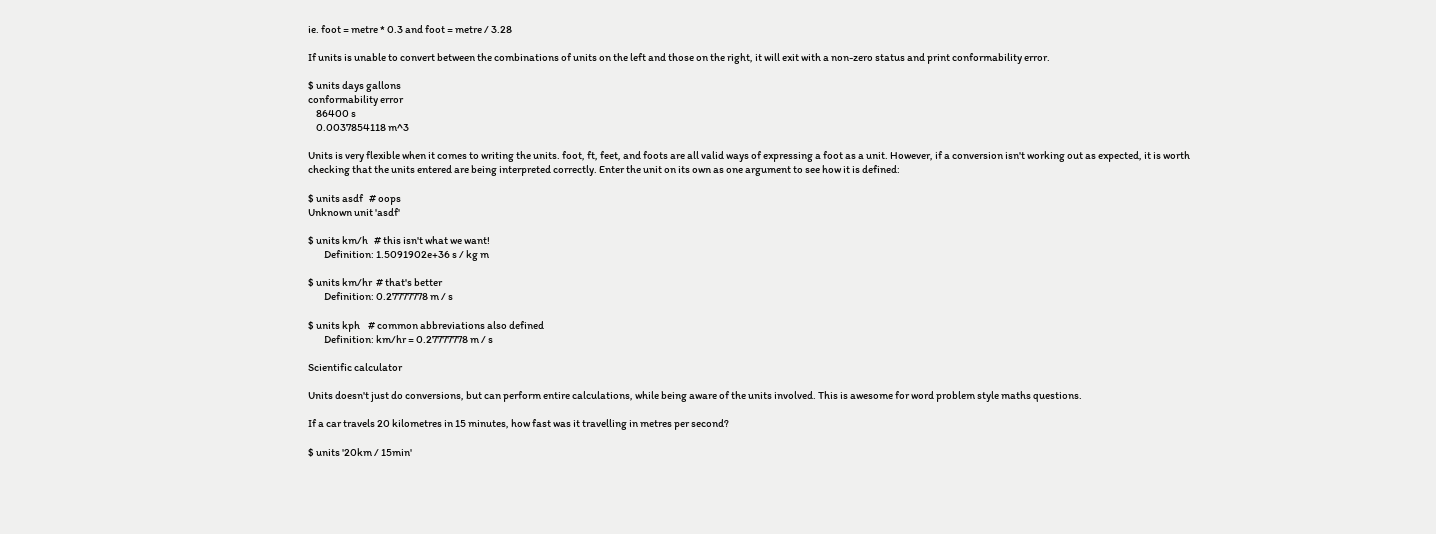ie. foot = metre * 0.3 and foot = metre / 3.28

If units is unable to convert between the combinations of units on the left and those on the right, it will exit with a non-zero status and print conformability error.

$ units days gallons
conformability error
    86400 s
    0.0037854118 m^3

Units is very flexible when it comes to writing the units. foot, ft, feet, and foots are all valid ways of expressing a foot as a unit. However, if a conversion isn't working out as expected, it is worth checking that the units entered are being interpreted correctly. Enter the unit on its own as one argument to see how it is defined:

$ units asdf   # oops
Unknown unit 'asdf'

$ units km/h   # this isn't what we want!
        Definition: 1.5091902e+36 s / kg m

$ units km/hr  # that's better
        Definition: 0.27777778 m / s

$ units kph    # common abbreviations also defined
        Definition: km/hr = 0.27777778 m / s

Scientific calculator

Units doesn't just do conversions, but can perform entire calculations, while being aware of the units involved. This is awesome for word problem style maths questions.

If a car travels 20 kilometres in 15 minutes, how fast was it travelling in metres per second?

$ units '20km / 15min'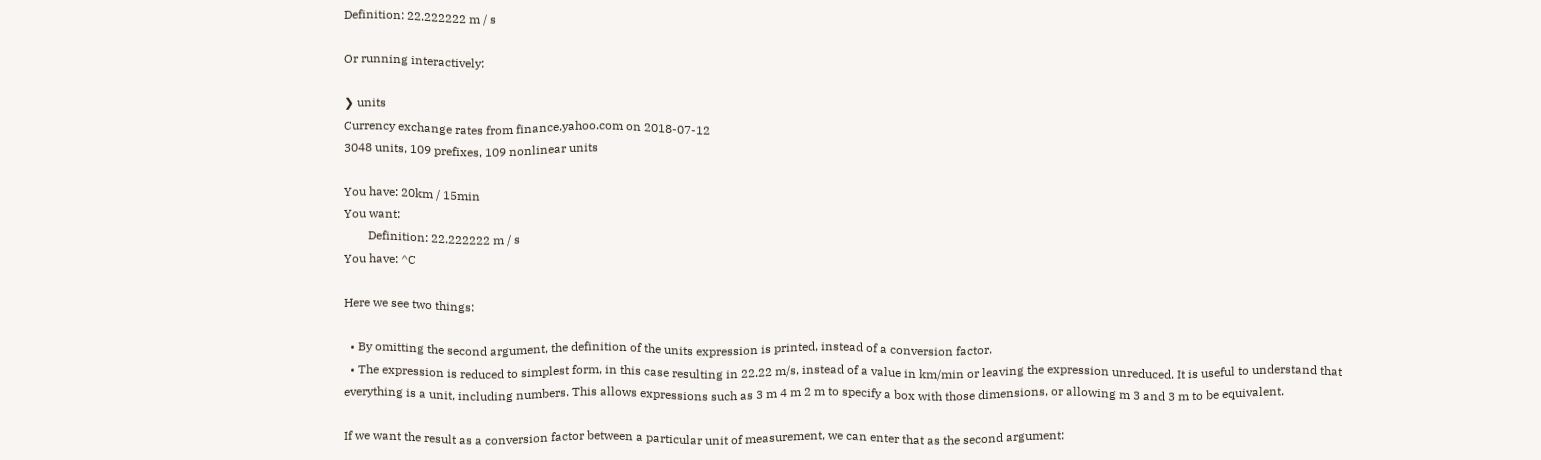Definition: 22.222222 m / s

Or running interactively:

❯ units
Currency exchange rates from finance.yahoo.com on 2018-07-12
3048 units, 109 prefixes, 109 nonlinear units

You have: 20km / 15min
You want:
        Definition: 22.222222 m / s
You have: ^C

Here we see two things:

  • By omitting the second argument, the definition of the units expression is printed, instead of a conversion factor.
  • The expression is reduced to simplest form, in this case resulting in 22.22 m/s, instead of a value in km/min or leaving the expression unreduced. It is useful to understand that everything is a unit, including numbers. This allows expressions such as 3 m 4 m 2 m to specify a box with those dimensions, or allowing m 3 and 3 m to be equivalent.

If we want the result as a conversion factor between a particular unit of measurement, we can enter that as the second argument: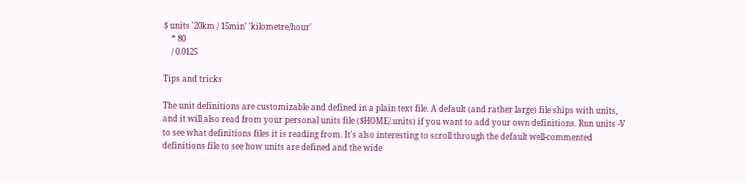$ units '20km / 15min' 'kilometre/hour'
    * 80
    / 0.0125

Tips and tricks

The unit definitions are customizable and defined in a plain text file. A default (and rather large) file ships with units, and it will also read from your personal units file ($HOME/.units) if you want to add your own definitions. Run units -V to see what definitions files it is reading from. It's also interesting to scroll through the default well-commented definitions file to see how units are defined and the wide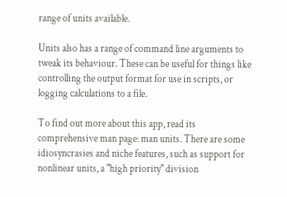range of units available.

Units also has a range of command line arguments to tweak its behaviour. These can be useful for things like controlling the output format for use in scripts, or logging calculations to a file.

To find out more about this app, read its comprehensive man page: man units. There are some idiosyncrasies and niche features, such as support for nonlinear units, a "high priority" division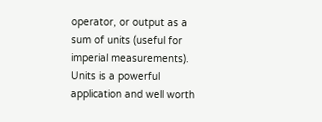operator, or output as a sum of units (useful for imperial measurements). Units is a powerful application and well worth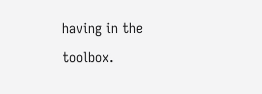having in the toolbox.